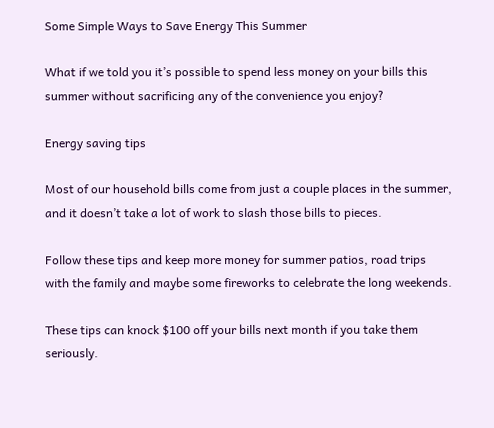Some Simple Ways to Save Energy This Summer

What if we told you it’s possible to spend less money on your bills this summer without sacrificing any of the convenience you enjoy?

Energy saving tips

Most of our household bills come from just a couple places in the summer, and it doesn’t take a lot of work to slash those bills to pieces.

Follow these tips and keep more money for summer patios, road trips with the family and maybe some fireworks to celebrate the long weekends.

These tips can knock $100 off your bills next month if you take them seriously.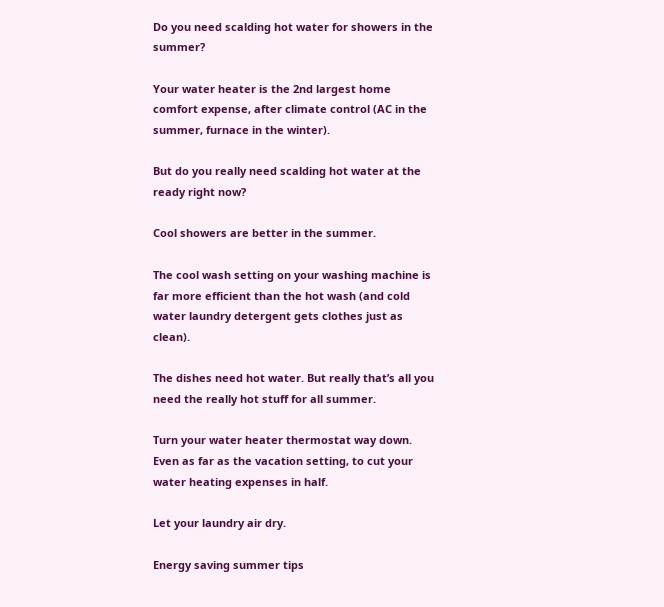Do you need scalding hot water for showers in the summer?

Your water heater is the 2nd largest home comfort expense, after climate control (AC in the summer, furnace in the winter).

But do you really need scalding hot water at the ready right now?

Cool showers are better in the summer.

The cool wash setting on your washing machine is far more efficient than the hot wash (and cold water laundry detergent gets clothes just as clean).

The dishes need hot water. But really that’s all you need the really hot stuff for all summer.

Turn your water heater thermostat way down. Even as far as the vacation setting, to cut your water heating expenses in half.

Let your laundry air dry.

Energy saving summer tips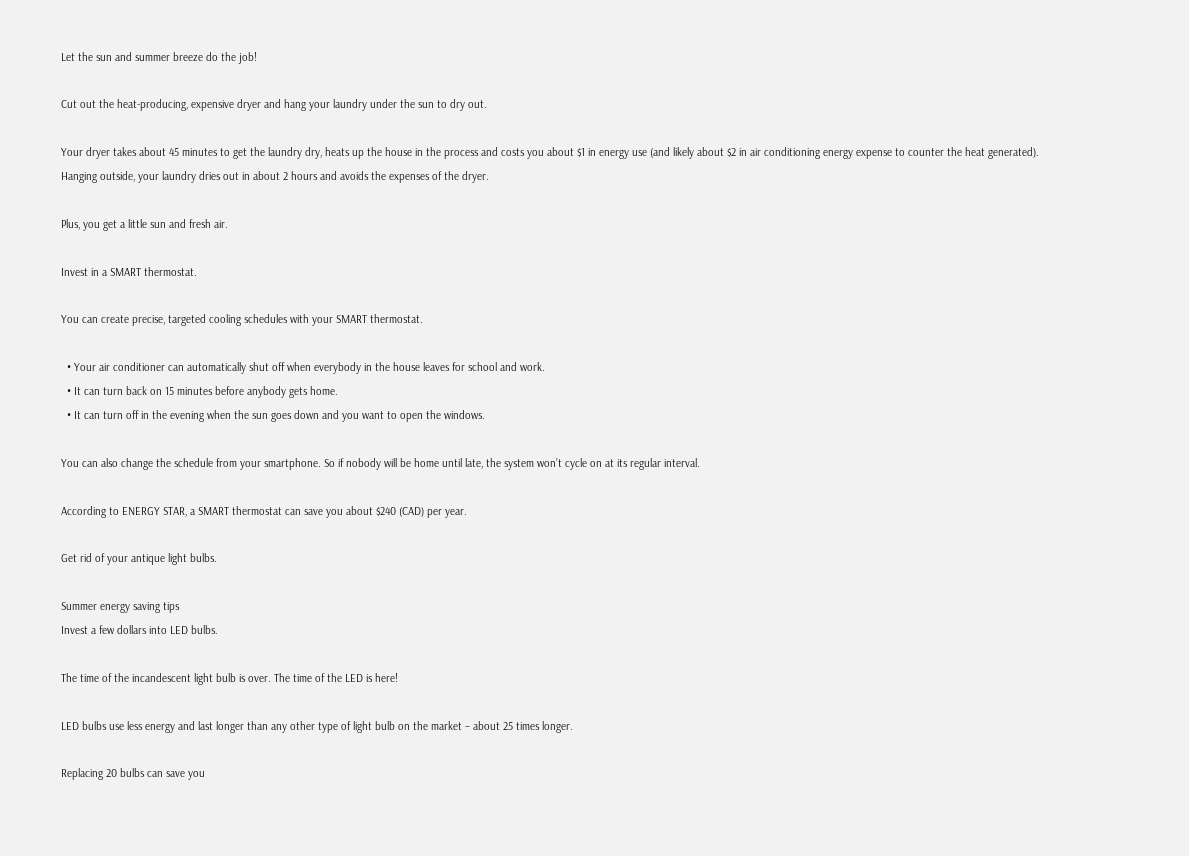Let the sun and summer breeze do the job!

Cut out the heat-producing, expensive dryer and hang your laundry under the sun to dry out.

Your dryer takes about 45 minutes to get the laundry dry, heats up the house in the process and costs you about $1 in energy use (and likely about $2 in air conditioning energy expense to counter the heat generated).
Hanging outside, your laundry dries out in about 2 hours and avoids the expenses of the dryer.

Plus, you get a little sun and fresh air.

Invest in a SMART thermostat.

You can create precise, targeted cooling schedules with your SMART thermostat.

  • Your air conditioner can automatically shut off when everybody in the house leaves for school and work.
  • It can turn back on 15 minutes before anybody gets home.
  • It can turn off in the evening when the sun goes down and you want to open the windows.

You can also change the schedule from your smartphone. So if nobody will be home until late, the system won’t cycle on at its regular interval.

According to ENERGY STAR, a SMART thermostat can save you about $240 (CAD) per year.

Get rid of your antique light bulbs.

Summer energy saving tips
Invest a few dollars into LED bulbs.

The time of the incandescent light bulb is over. The time of the LED is here!

LED bulbs use less energy and last longer than any other type of light bulb on the market – about 25 times longer.

Replacing 20 bulbs can save you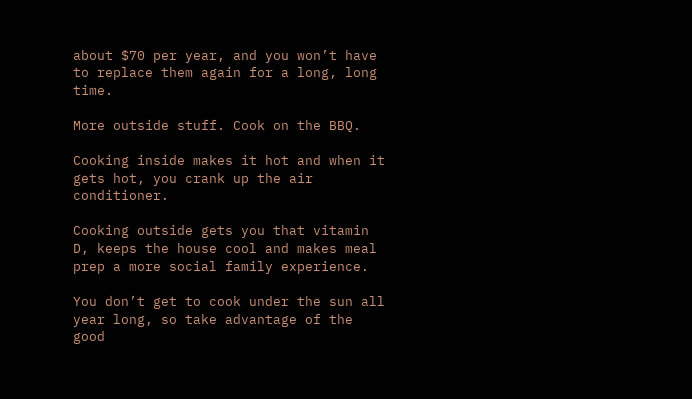about $70 per year, and you won’t have to replace them again for a long, long time.

More outside stuff. Cook on the BBQ.

Cooking inside makes it hot and when it gets hot, you crank up the air conditioner.

Cooking outside gets you that vitamin D, keeps the house cool and makes meal prep a more social family experience.

You don’t get to cook under the sun all year long, so take advantage of the good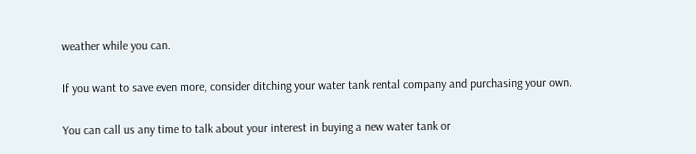weather while you can.

If you want to save even more, consider ditching your water tank rental company and purchasing your own.

You can call us any time to talk about your interest in buying a new water tank or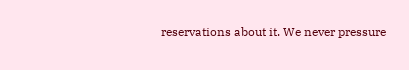reservations about it. We never pressure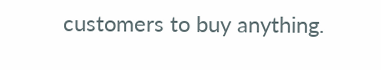customers to buy anything.